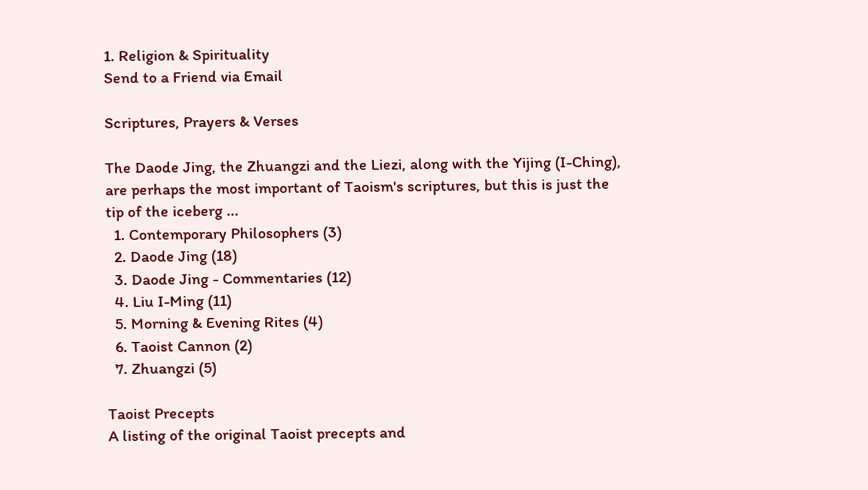1. Religion & Spirituality
Send to a Friend via Email

Scriptures, Prayers & Verses

The Daode Jing, the Zhuangzi and the Liezi, along with the Yijing (I-Ching), are perhaps the most important of Taoism's scriptures, but this is just the tip of the iceberg ...
  1. Contemporary Philosophers (3)
  2. Daode Jing (18)
  3. Daode Jing - Commentaries (12)
  4. Liu I-Ming (11)
  5. Morning & Evening Rites (4)
  6. Taoist Cannon (2)
  7. Zhuangzi (5)

Taoist Precepts
A listing of the original Taoist precepts and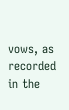vows, as recorded in the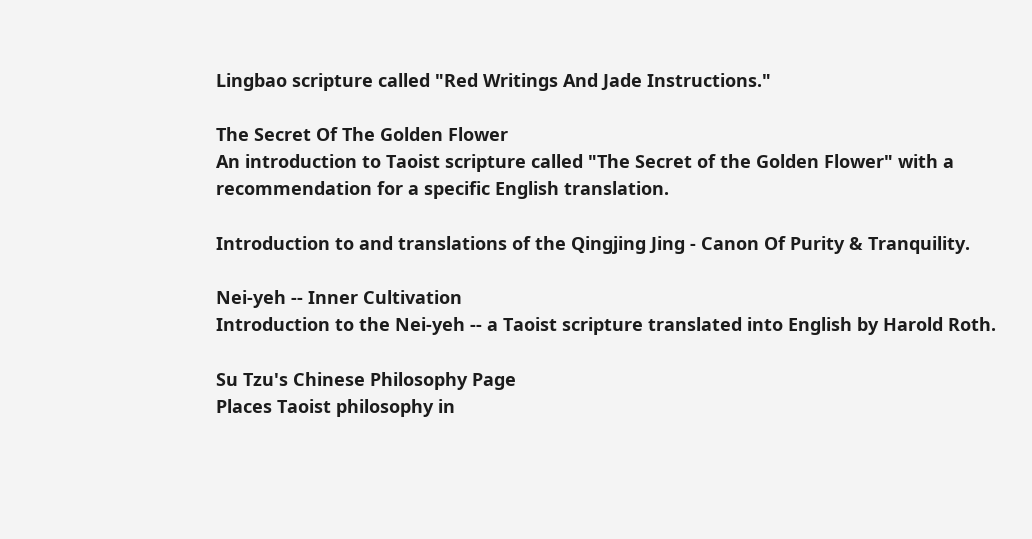Lingbao scripture called "Red Writings And Jade Instructions."

The Secret Of The Golden Flower
An introduction to Taoist scripture called "The Secret of the Golden Flower" with a recommendation for a specific English translation.

Introduction to and translations of the Qingjing Jing - Canon Of Purity & Tranquility.

Nei-yeh -- Inner Cultivation
Introduction to the Nei-yeh -- a Taoist scripture translated into English by Harold Roth.

Su Tzu's Chinese Philosophy Page
Places Taoist philosophy in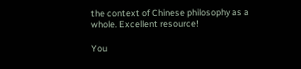the context of Chinese philosophy as a whole. Excellent resource!

You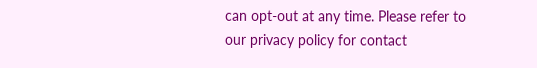can opt-out at any time. Please refer to our privacy policy for contact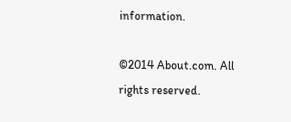information.

©2014 About.com. All rights reserved.